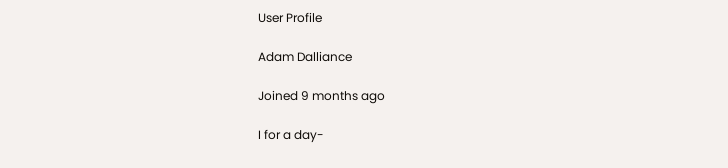User Profile

Adam Dalliance

Joined 9 months ago

I for a day-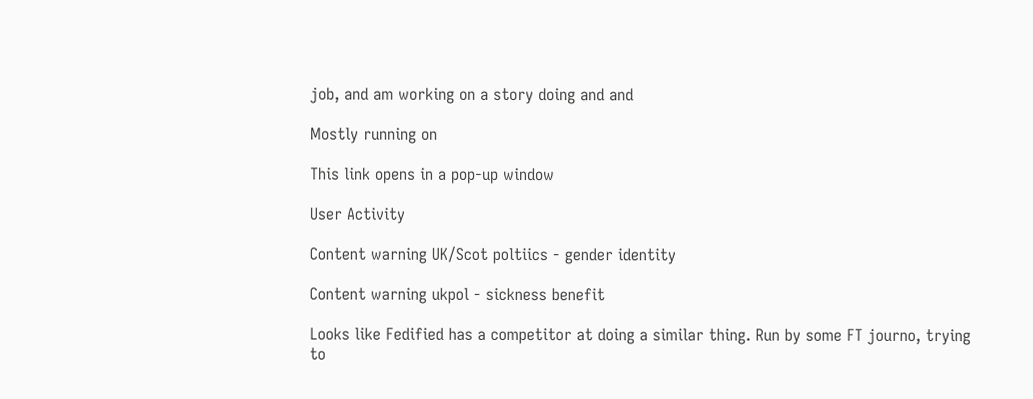job, and am working on a story doing and and

Mostly running on

This link opens in a pop-up window

User Activity

Content warning UK/Scot poltiics - gender identity

Content warning ukpol - sickness benefit

Looks like Fedified has a competitor at doing a similar thing. Run by some FT journo, trying to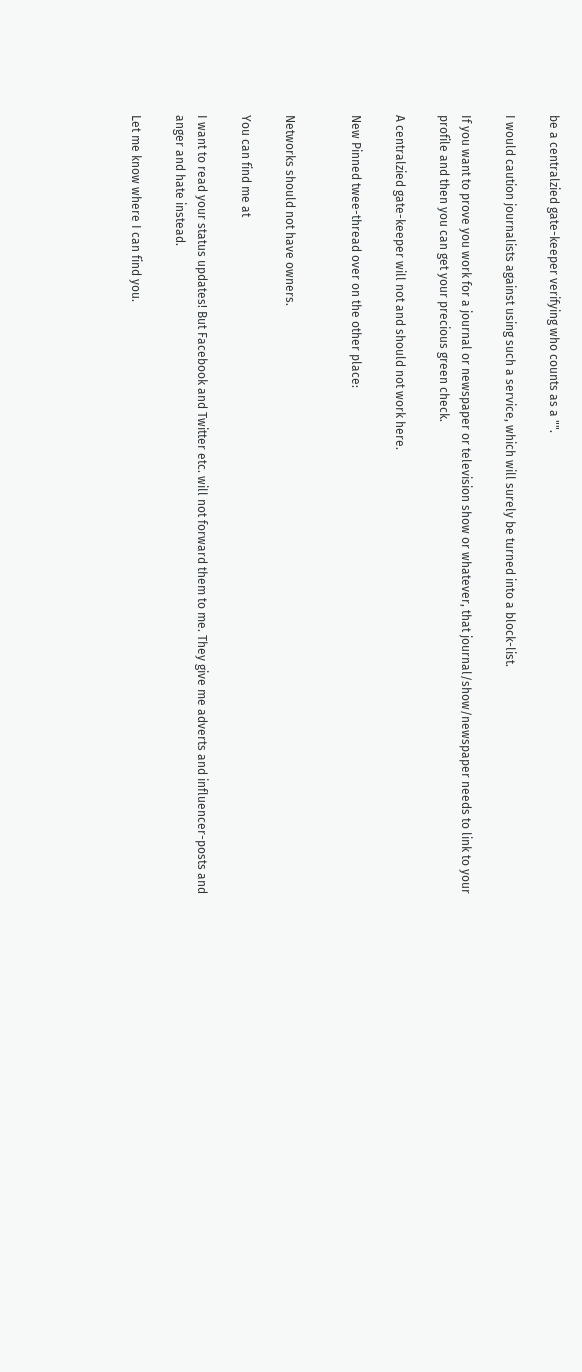be a centralzied gate-keeper verifying who counts as a "".

I would caution journalists against using such a service, which will surely be turned into a block-list.

If you want to prove you work for a journal or newspaper or television show or whatever, that journal/show/newspaper needs to link to your profile and then you can get your precious green check.

A centralzied gate-keeper will not and should not work here.

New Pinned twee-thread over on the other place:


Networks should not have owners.

You can find me at

I want to read your status updates! But Facebook and Twitter etc. will not forward them to me. They give me adverts and influencer-posts and anger and hate instead.

Let me know where I can find you.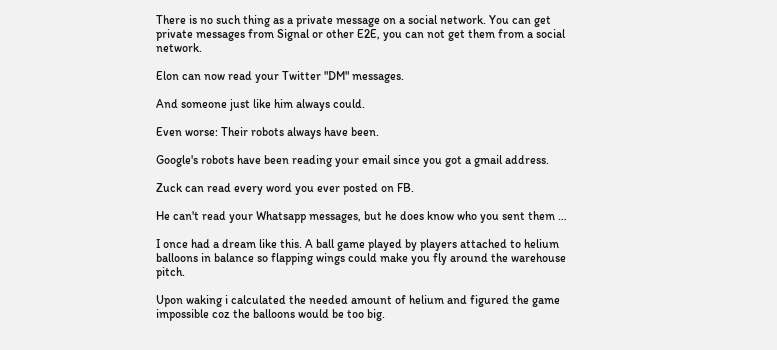There is no such thing as a private message on a social network. You can get private messages from Signal or other E2E, you can not get them from a social network.

Elon can now read your Twitter "DM" messages.

And someone just like him always could.

Even worse: Their robots always have been.

Google's robots have been reading your email since you got a gmail address.

Zuck can read every word you ever posted on FB.

He can't read your Whatsapp messages, but he does know who you sent them …

I once had a dream like this. A ball game played by players attached to helium balloons in balance so flapping wings could make you fly around the warehouse pitch.

Upon waking i calculated the needed amount of helium and figured the game impossible coz the balloons would be too big.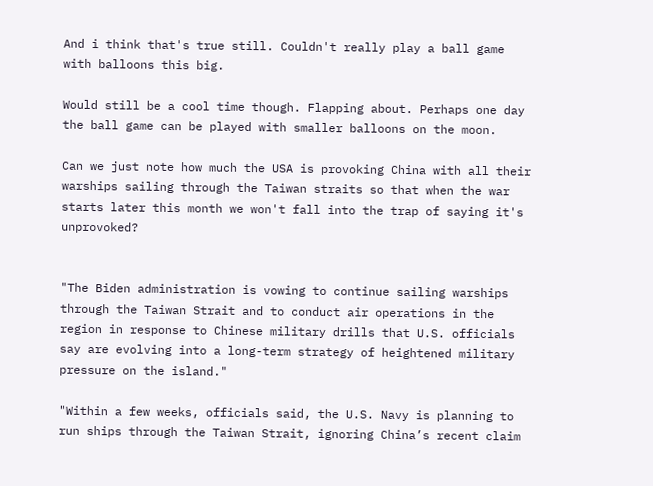And i think that's true still. Couldn't really play a ball game with balloons this big.

Would still be a cool time though. Flapping about. Perhaps one day the ball game can be played with smaller balloons on the moon.

Can we just note how much the USA is provoking China with all their warships sailing through the Taiwan straits so that when the war starts later this month we won't fall into the trap of saying it's unprovoked?


"The Biden administration is vowing to continue sailing warships through the Taiwan Strait and to conduct air operations in the region in response to Chinese military drills that U.S. officials say are evolving into a long-term strategy of heightened military pressure on the island."

"Within a few weeks, officials said, the U.S. Navy is planning to run ships through the Taiwan Strait, ignoring China’s recent claim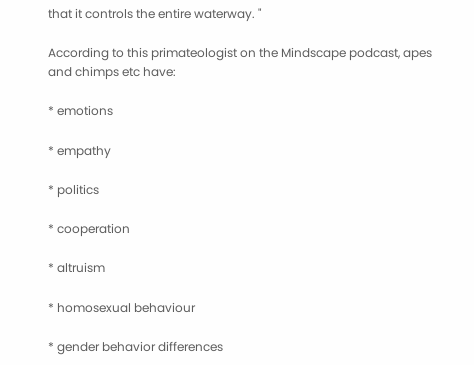that it controls the entire waterway. "

According to this primateologist on the Mindscape podcast, apes and chimps etc have:

* emotions

* empathy

* politics

* cooperation

* altruism

* homosexual behaviour

* gender behavior differences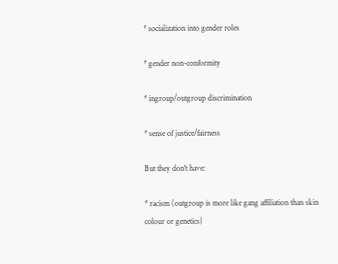* socialization into gender roles

* gender non-conformity

* ingroup/outgroup discrimination

* sense of justice/fairness

But they don't have:

* racism (outgroup is more like gang affiliation than skin colour or genetics)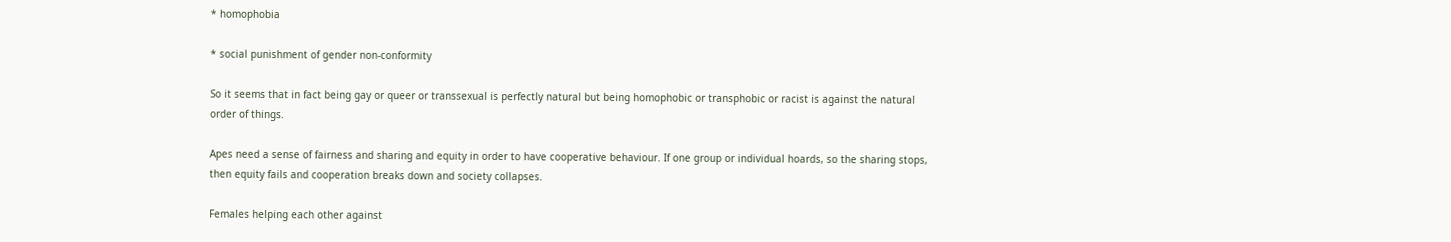* homophobia

* social punishment of gender non-conformity

So it seems that in fact being gay or queer or transsexual is perfectly natural but being homophobic or transphobic or racist is against the natural order of things.

Apes need a sense of fairness and sharing and equity in order to have cooperative behaviour. If one group or individual hoards, so the sharing stops, then equity fails and cooperation breaks down and society collapses.

Females helping each other against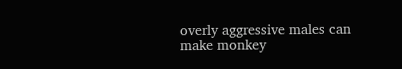overly aggressive males can make monkey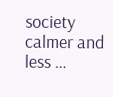society calmer and less …